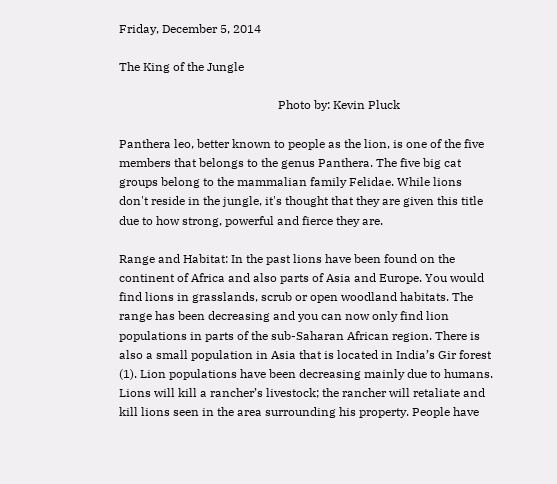Friday, December 5, 2014

The King of the Jungle

                                                     Photo by: Kevin Pluck

Panthera leo, better known to people as the lion, is one of the five members that belongs to the genus Panthera. The five big cat groups belong to the mammalian family Felidae. While lions don't reside in the jungle, it's thought that they are given this title due to how strong, powerful and fierce they are.

Range and Habitat: In the past lions have been found on the continent of Africa and also parts of Asia and Europe. You would find lions in grasslands, scrub or open woodland habitats. The range has been decreasing and you can now only find lion populations in parts of the sub-Saharan African region. There is also a small population in Asia that is located in India’s Gir forest (1). Lion populations have been decreasing mainly due to humans. Lions will kill a rancher’s livestock; the rancher will retaliate and kill lions seen in the area surrounding his property. People have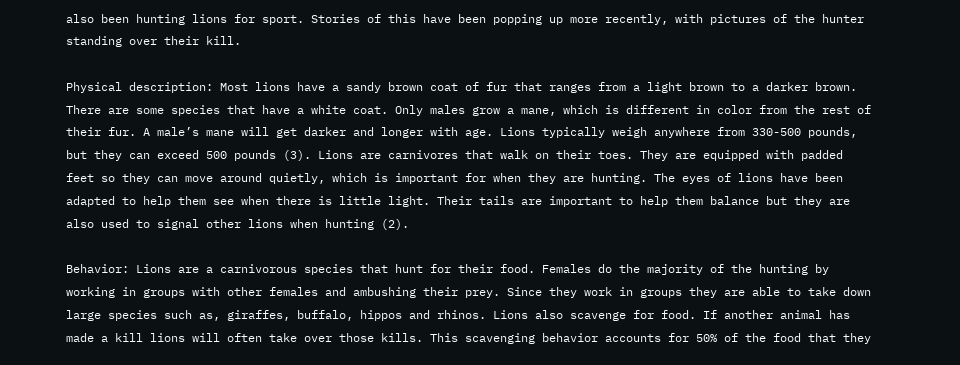also been hunting lions for sport. Stories of this have been popping up more recently, with pictures of the hunter standing over their kill.

Physical description: Most lions have a sandy brown coat of fur that ranges from a light brown to a darker brown. There are some species that have a white coat. Only males grow a mane, which is different in color from the rest of their fur. A male’s mane will get darker and longer with age. Lions typically weigh anywhere from 330-500 pounds, but they can exceed 500 pounds (3). Lions are carnivores that walk on their toes. They are equipped with padded feet so they can move around quietly, which is important for when they are hunting. The eyes of lions have been adapted to help them see when there is little light. Their tails are important to help them balance but they are also used to signal other lions when hunting (2).

Behavior: Lions are a carnivorous species that hunt for their food. Females do the majority of the hunting by working in groups with other females and ambushing their prey. Since they work in groups they are able to take down large species such as, giraffes, buffalo, hippos and rhinos. Lions also scavenge for food. If another animal has made a kill lions will often take over those kills. This scavenging behavior accounts for 50% of the food that they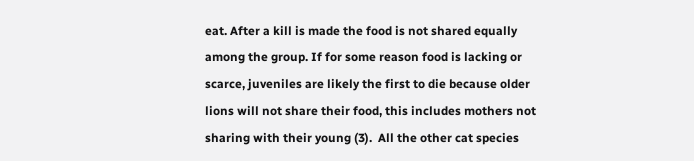eat. After a kill is made the food is not shared equally among the group. If for some reason food is lacking or scarce, juveniles are likely the first to die because older lions will not share their food, this includes mothers not sharing with their young (3).  All the other cat species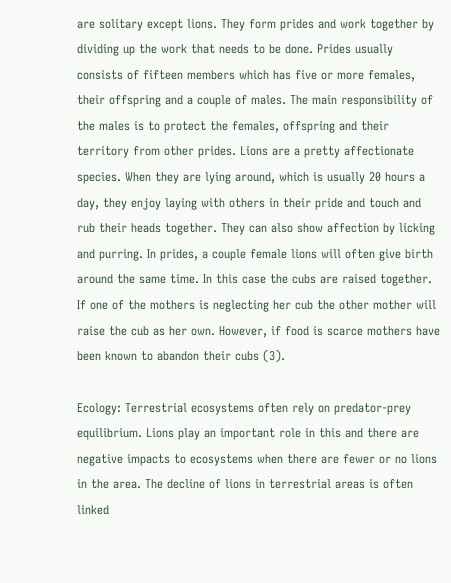are solitary except lions. They form prides and work together by dividing up the work that needs to be done. Prides usually consists of fifteen members which has five or more females, their offspring and a couple of males. The main responsibility of the males is to protect the females, offspring and their territory from other prides. Lions are a pretty affectionate species. When they are lying around, which is usually 20 hours a day, they enjoy laying with others in their pride and touch and rub their heads together. They can also show affection by licking and purring. In prides, a couple female lions will often give birth around the same time. In this case the cubs are raised together. If one of the mothers is neglecting her cub the other mother will raise the cub as her own. However, if food is scarce mothers have been known to abandon their cubs (3).

Ecology: Terrestrial ecosystems often rely on predator-prey equilibrium. Lions play an important role in this and there are negative impacts to ecosystems when there are fewer or no lions in the area. The decline of lions in terrestrial areas is often linked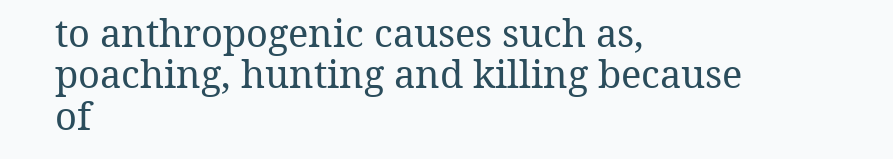to anthropogenic causes such as, poaching, hunting and killing because of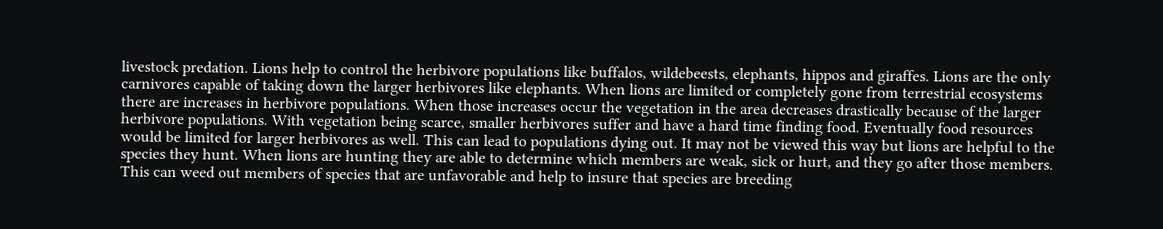livestock predation. Lions help to control the herbivore populations like buffalos, wildebeests, elephants, hippos and giraffes. Lions are the only carnivores capable of taking down the larger herbivores like elephants. When lions are limited or completely gone from terrestrial ecosystems there are increases in herbivore populations. When those increases occur the vegetation in the area decreases drastically because of the larger herbivore populations. With vegetation being scarce, smaller herbivores suffer and have a hard time finding food. Eventually food resources would be limited for larger herbivores as well. This can lead to populations dying out. It may not be viewed this way but lions are helpful to the species they hunt. When lions are hunting they are able to determine which members are weak, sick or hurt, and they go after those members. This can weed out members of species that are unfavorable and help to insure that species are breeding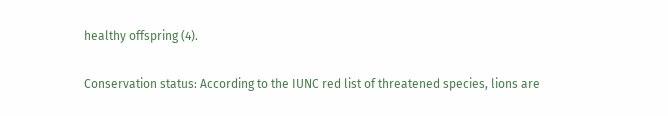healthy offspring (4).

Conservation status: According to the IUNC red list of threatened species, lions are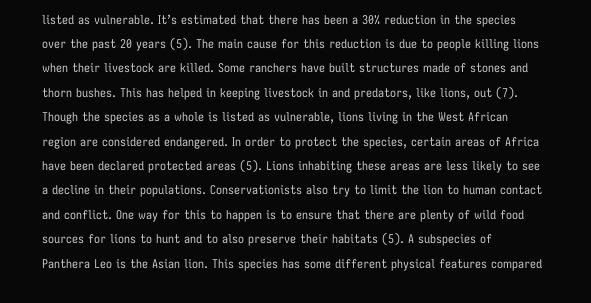listed as vulnerable. It’s estimated that there has been a 30% reduction in the species over the past 20 years (5). The main cause for this reduction is due to people killing lions when their livestock are killed. Some ranchers have built structures made of stones and thorn bushes. This has helped in keeping livestock in and predators, like lions, out (7). Though the species as a whole is listed as vulnerable, lions living in the West African region are considered endangered. In order to protect the species, certain areas of Africa have been declared protected areas (5). Lions inhabiting these areas are less likely to see a decline in their populations. Conservationists also try to limit the lion to human contact and conflict. One way for this to happen is to ensure that there are plenty of wild food sources for lions to hunt and to also preserve their habitats (5). A subspecies of Panthera Leo is the Asian lion. This species has some different physical features compared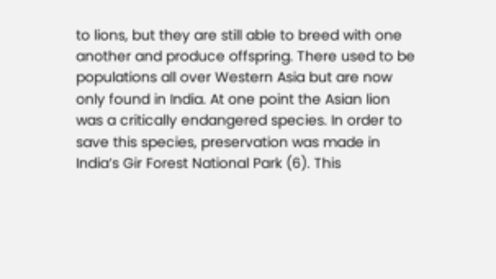to lions, but they are still able to breed with one another and produce offspring. There used to be populations all over Western Asia but are now only found in India. At one point the Asian lion was a critically endangered species. In order to save this species, preservation was made in India’s Gir Forest National Park (6). This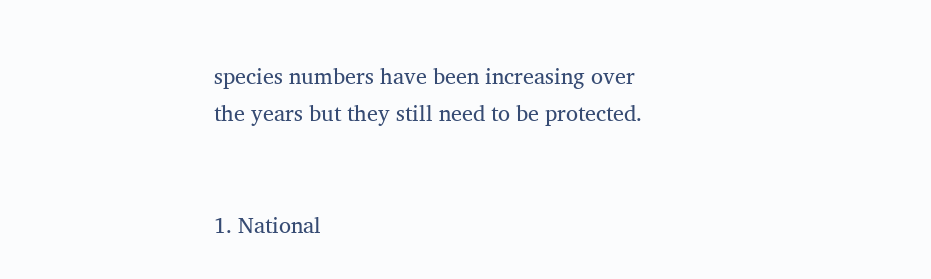species numbers have been increasing over the years but they still need to be protected.


1. National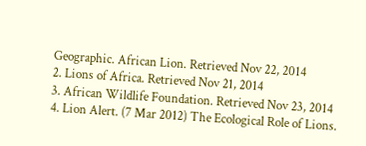Geographic. African Lion. Retrieved Nov 22, 2014
2. Lions of Africa. Retrieved Nov 21, 2014
3. African Wildlife Foundation. Retrieved Nov 23, 2014
4. Lion Alert. (7 Mar 2012) The Ecological Role of Lions.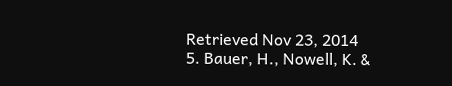Retrieved Nov 23, 2014
5. Bauer, H., Nowell, K. &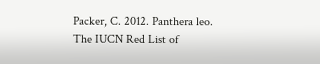Packer, C. 2012. Panthera leo. The IUCN Red List of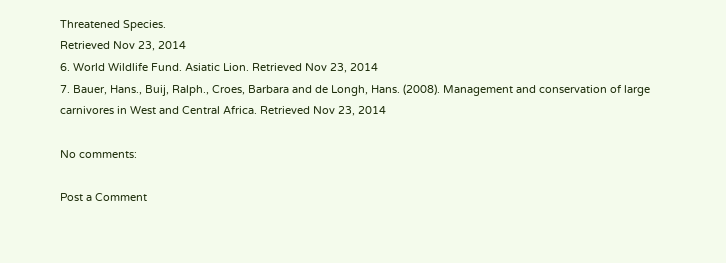Threatened Species.
Retrieved Nov 23, 2014
6. World Wildlife Fund. Asiatic Lion. Retrieved Nov 23, 2014
7. Bauer, Hans., Buij, Ralph., Croes, Barbara and de Longh, Hans. (2008). Management and conservation of large carnivores in West and Central Africa. Retrieved Nov 23, 2014

No comments:

Post a Comment